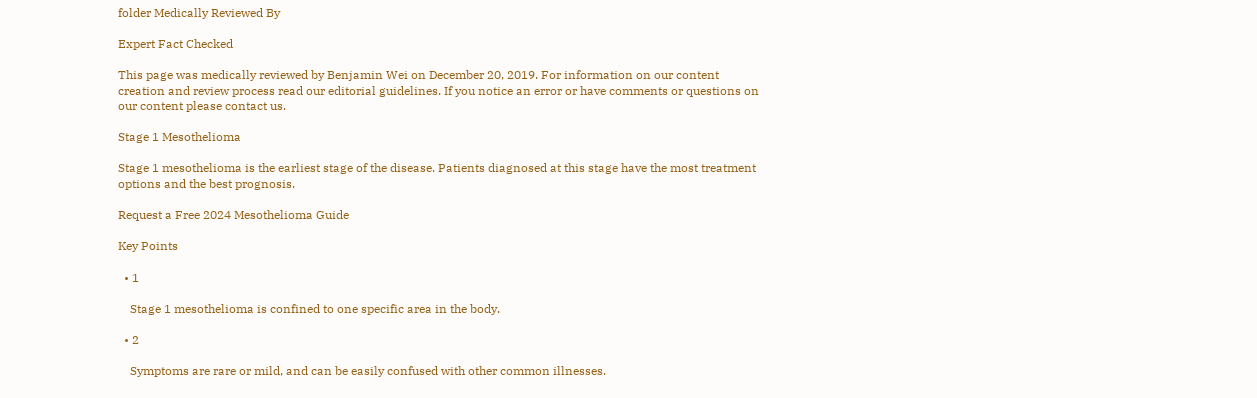folder Medically Reviewed By

Expert Fact Checked

This page was medically reviewed by Benjamin Wei on December 20, 2019. For information on our content creation and review process read our editorial guidelines. If you notice an error or have comments or questions on our content please contact us.

Stage 1 Mesothelioma

Stage 1 mesothelioma is the earliest stage of the disease. Patients diagnosed at this stage have the most treatment options and the best prognosis.

Request a Free 2024 Mesothelioma Guide

Key Points

  • 1

    Stage 1 mesothelioma is confined to one specific area in the body.

  • 2

    Symptoms are rare or mild, and can be easily confused with other common illnesses.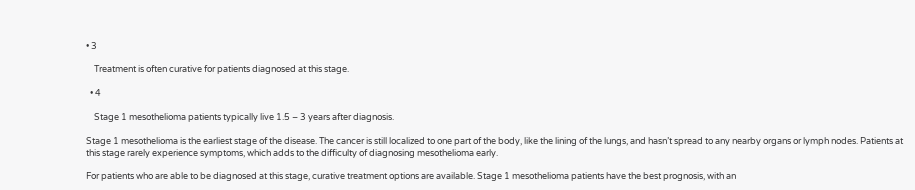• 3

    Treatment is often curative for patients diagnosed at this stage.

  • 4

    Stage 1 mesothelioma patients typically live 1.5 – 3 years after diagnosis.

Stage 1 mesothelioma is the earliest stage of the disease. The cancer is still localized to one part of the body, like the lining of the lungs, and hasn’t spread to any nearby organs or lymph nodes. Patients at this stage rarely experience symptoms, which adds to the difficulty of diagnosing mesothelioma early.

For patients who are able to be diagnosed at this stage, curative treatment options are available. Stage 1 mesothelioma patients have the best prognosis, with an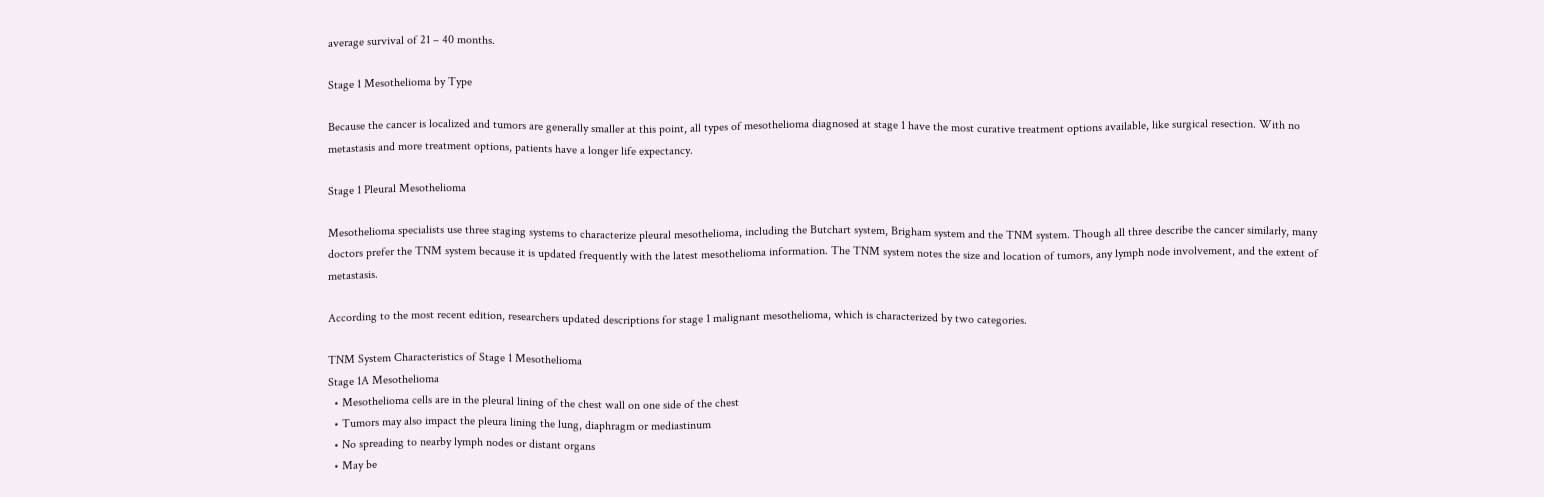average survival of 21 – 40 months.

Stage 1 Mesothelioma by Type

Because the cancer is localized and tumors are generally smaller at this point, all types of mesothelioma diagnosed at stage 1 have the most curative treatment options available, like surgical resection. With no metastasis and more treatment options, patients have a longer life expectancy.

Stage 1 Pleural Mesothelioma

Mesothelioma specialists use three staging systems to characterize pleural mesothelioma, including the Butchart system, Brigham system and the TNM system. Though all three describe the cancer similarly, many doctors prefer the TNM system because it is updated frequently with the latest mesothelioma information. The TNM system notes the size and location of tumors, any lymph node involvement, and the extent of metastasis.

According to the most recent edition, researchers updated descriptions for stage 1 malignant mesothelioma, which is characterized by two categories.

TNM System Characteristics of Stage 1 Mesothelioma
Stage 1A Mesothelioma
  • Mesothelioma cells are in the pleural lining of the chest wall on one side of the chest
  • Tumors may also impact the pleura lining the lung, diaphragm or mediastinum
  • No spreading to nearby lymph nodes or distant organs
  • May be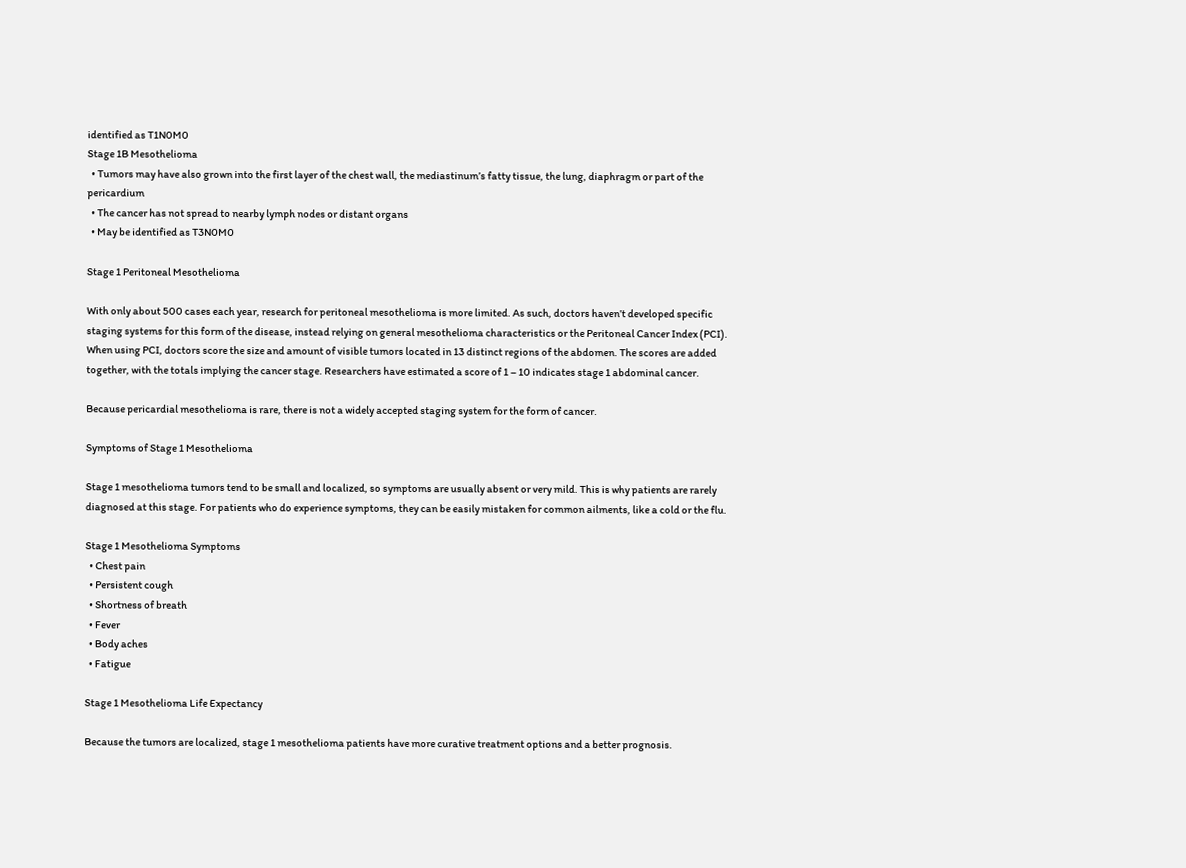identified as T1N0M0
Stage 1B Mesothelioma
  • Tumors may have also grown into the first layer of the chest wall, the mediastinum’s fatty tissue, the lung, diaphragm or part of the pericardium
  • The cancer has not spread to nearby lymph nodes or distant organs
  • May be identified as T3N0M0

Stage 1 Peritoneal Mesothelioma

With only about 500 cases each year, research for peritoneal mesothelioma is more limited. As such, doctors haven’t developed specific staging systems for this form of the disease, instead relying on general mesothelioma characteristics or the Peritoneal Cancer Index (PCI). When using PCI, doctors score the size and amount of visible tumors located in 13 distinct regions of the abdomen. The scores are added together, with the totals implying the cancer stage. Researchers have estimated a score of 1 – 10 indicates stage 1 abdominal cancer.

Because pericardial mesothelioma is rare, there is not a widely accepted staging system for the form of cancer.

Symptoms of Stage 1 Mesothelioma

Stage 1 mesothelioma tumors tend to be small and localized, so symptoms are usually absent or very mild. This is why patients are rarely diagnosed at this stage. For patients who do experience symptoms, they can be easily mistaken for common ailments, like a cold or the flu.

Stage 1 Mesothelioma Symptoms
  • Chest pain
  • Persistent cough
  • Shortness of breath
  • Fever
  • Body aches
  • Fatigue

Stage 1 Mesothelioma Life Expectancy

Because the tumors are localized, stage 1 mesothelioma patients have more curative treatment options and a better prognosis.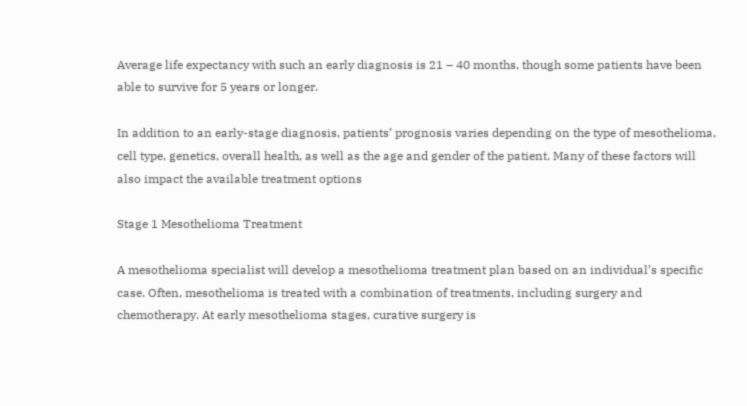Average life expectancy with such an early diagnosis is 21 – 40 months, though some patients have been able to survive for 5 years or longer.

In addition to an early-stage diagnosis, patients’ prognosis varies depending on the type of mesothelioma, cell type, genetics, overall health, as well as the age and gender of the patient. Many of these factors will also impact the available treatment options

Stage 1 Mesothelioma Treatment

A mesothelioma specialist will develop a mesothelioma treatment plan based on an individual’s specific case. Often, mesothelioma is treated with a combination of treatments, including surgery and chemotherapy. At early mesothelioma stages, curative surgery is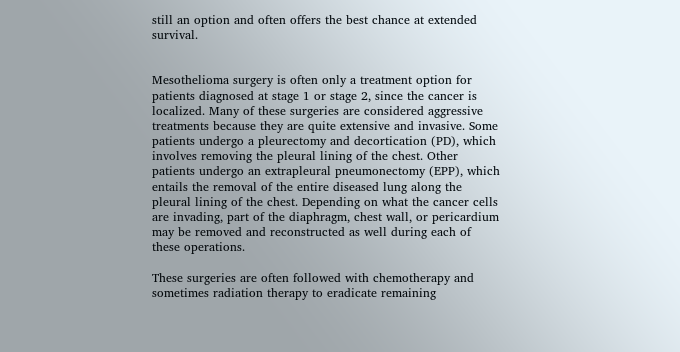still an option and often offers the best chance at extended survival.


Mesothelioma surgery is often only a treatment option for patients diagnosed at stage 1 or stage 2, since the cancer is localized. Many of these surgeries are considered aggressive treatments because they are quite extensive and invasive. Some patients undergo a pleurectomy and decortication (PD), which involves removing the pleural lining of the chest. Other patients undergo an extrapleural pneumonectomy (EPP), which entails the removal of the entire diseased lung along the pleural lining of the chest. Depending on what the cancer cells are invading, part of the diaphragm, chest wall, or pericardium may be removed and reconstructed as well during each of these operations.

These surgeries are often followed with chemotherapy and sometimes radiation therapy to eradicate remaining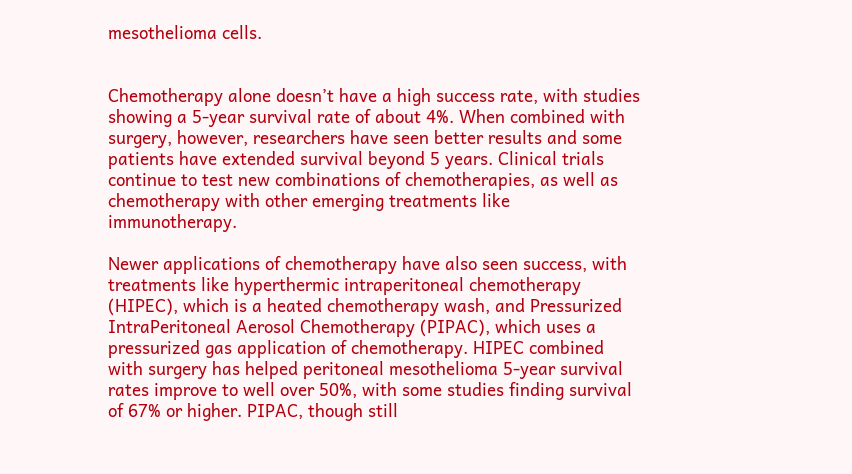mesothelioma cells.


Chemotherapy alone doesn’t have a high success rate, with studies showing a 5-year survival rate of about 4%. When combined with surgery, however, researchers have seen better results and some patients have extended survival beyond 5 years. Clinical trials continue to test new combinations of chemotherapies, as well as chemotherapy with other emerging treatments like immunotherapy.

Newer applications of chemotherapy have also seen success, with treatments like hyperthermic intraperitoneal chemotherapy (HIPEC), which is a heated chemotherapy wash, and Pressurized IntraPeritoneal Aerosol Chemotherapy (PIPAC), which uses a pressurized gas application of chemotherapy. HIPEC combined with surgery has helped peritoneal mesothelioma 5-year survival rates improve to well over 50%, with some studies finding survival of 67% or higher. PIPAC, though still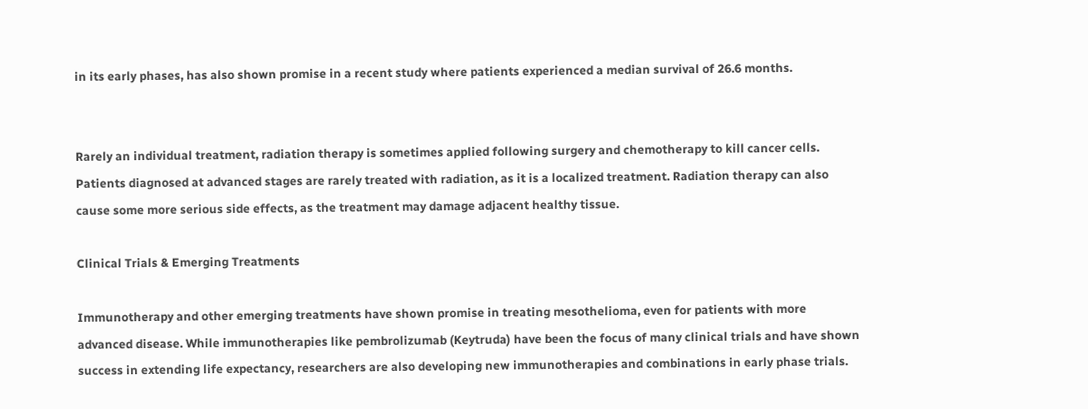in its early phases, has also shown promise in a recent study where patients experienced a median survival of 26.6 months.


Rarely an individual treatment, radiation therapy is sometimes applied following surgery and chemotherapy to kill cancer cells. Patients diagnosed at advanced stages are rarely treated with radiation, as it is a localized treatment. Radiation therapy can also cause some more serious side effects, as the treatment may damage adjacent healthy tissue.

Clinical Trials & Emerging Treatments

Immunotherapy and other emerging treatments have shown promise in treating mesothelioma, even for patients with more advanced disease. While immunotherapies like pembrolizumab (Keytruda) have been the focus of many clinical trials and have shown success in extending life expectancy, researchers are also developing new immunotherapies and combinations in early phase trials.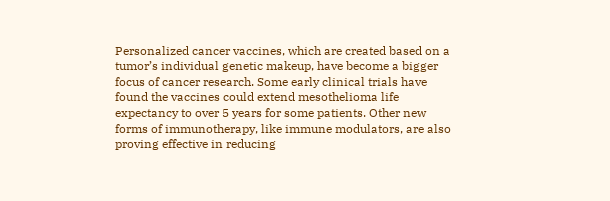Personalized cancer vaccines, which are created based on a tumor’s individual genetic makeup, have become a bigger focus of cancer research. Some early clinical trials have found the vaccines could extend mesothelioma life expectancy to over 5 years for some patients. Other new forms of immunotherapy, like immune modulators, are also proving effective in reducing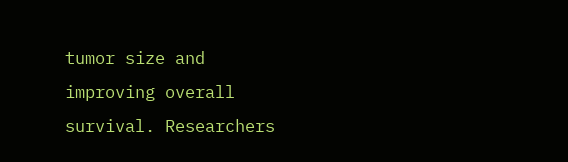tumor size and improving overall survival. Researchers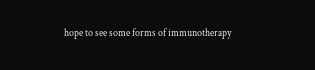hope to see some forms of immunotherapy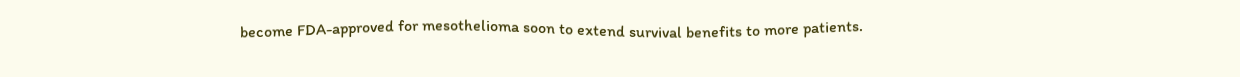become FDA-approved for mesothelioma soon to extend survival benefits to more patients.